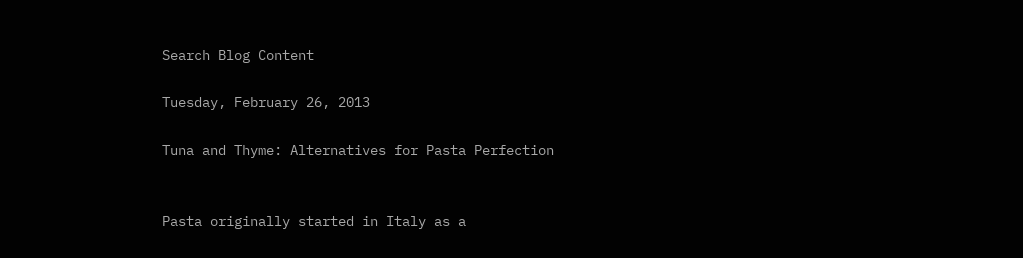Search Blog Content

Tuesday, February 26, 2013

Tuna and Thyme: Alternatives for Pasta Perfection


Pasta originally started in Italy as a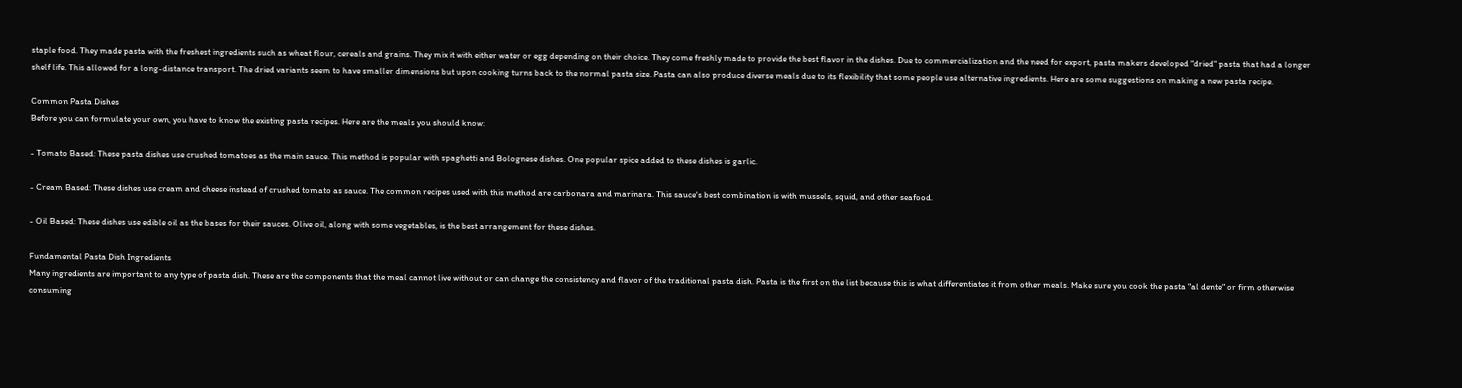staple food. They made pasta with the freshest ingredients such as wheat flour, cereals and grains. They mix it with either water or egg depending on their choice. They come freshly made to provide the best flavor in the dishes. Due to commercialization and the need for export, pasta makers developed "dried" pasta that had a longer shelf life. This allowed for a long-distance transport. The dried variants seem to have smaller dimensions but upon cooking turns back to the normal pasta size. Pasta can also produce diverse meals due to its flexibility that some people use alternative ingredients. Here are some suggestions on making a new pasta recipe.

Common Pasta Dishes
Before you can formulate your own, you have to know the existing pasta recipes. Here are the meals you should know:

- Tomato Based: These pasta dishes use crushed tomatoes as the main sauce. This method is popular with spaghetti and Bolognese dishes. One popular spice added to these dishes is garlic.

- Cream Based: These dishes use cream and cheese instead of crushed tomato as sauce. The common recipes used with this method are carbonara and marinara. This sauce's best combination is with mussels, squid, and other seafood.

- Oil Based: These dishes use edible oil as the bases for their sauces. Olive oil, along with some vegetables, is the best arrangement for these dishes.

Fundamental Pasta Dish Ingredients
Many ingredients are important to any type of pasta dish. These are the components that the meal cannot live without or can change the consistency and flavor of the traditional pasta dish. Pasta is the first on the list because this is what differentiates it from other meals. Make sure you cook the pasta "al dente" or firm otherwise consuming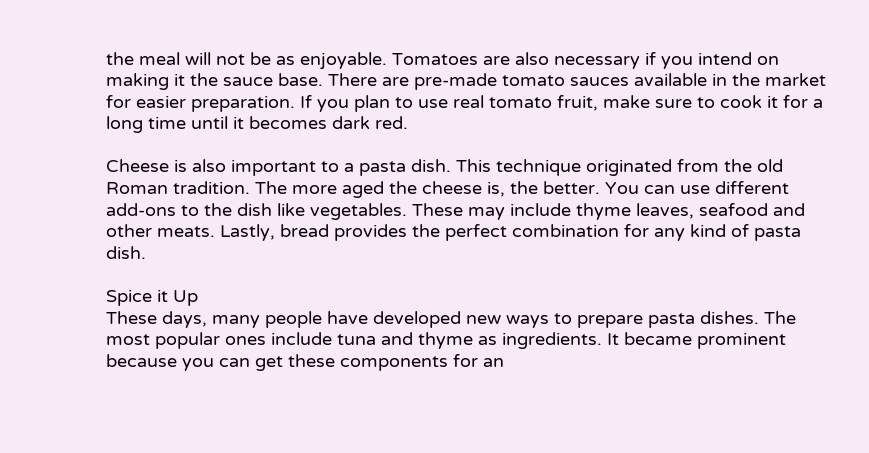the meal will not be as enjoyable. Tomatoes are also necessary if you intend on making it the sauce base. There are pre-made tomato sauces available in the market for easier preparation. If you plan to use real tomato fruit, make sure to cook it for a long time until it becomes dark red.

Cheese is also important to a pasta dish. This technique originated from the old Roman tradition. The more aged the cheese is, the better. You can use different add-ons to the dish like vegetables. These may include thyme leaves, seafood and other meats. Lastly, bread provides the perfect combination for any kind of pasta dish.

Spice it Up
These days, many people have developed new ways to prepare pasta dishes. The most popular ones include tuna and thyme as ingredients. It became prominent because you can get these components for an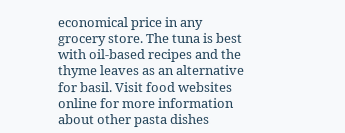economical price in any grocery store. The tuna is best with oil-based recipes and the thyme leaves as an alternative for basil. Visit food websites online for more information about other pasta dishes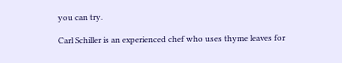you can try.

Carl Schiller is an experienced chef who uses thyme leaves for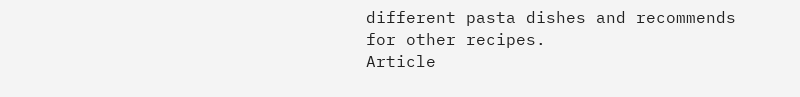different pasta dishes and recommends for other recipes.
Article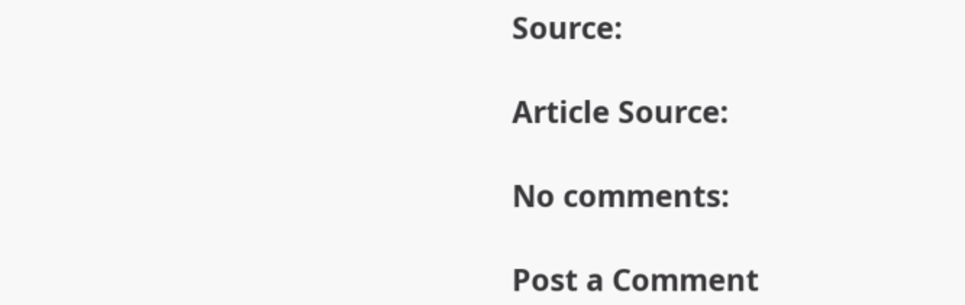Source:

Article Source:

No comments:

Post a Comment